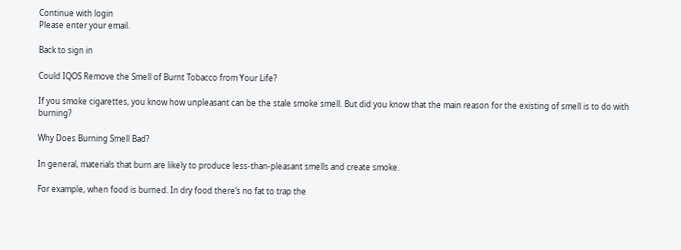Continue with login
Please enter your email.

Back to sign in

Could IQOS Remove the Smell of Burnt Tobacco from Your Life?

If you smoke cigarettes, you know how unpleasant can be the stale smoke smell. But did you know that the main reason for the existing of smell is to do with burning?

Why Does Burning Smell Bad?

In general, materials that burn are likely to produce less-than-pleasant smells and create smoke.

For example, when food is burned. In dry food there’s no fat to trap the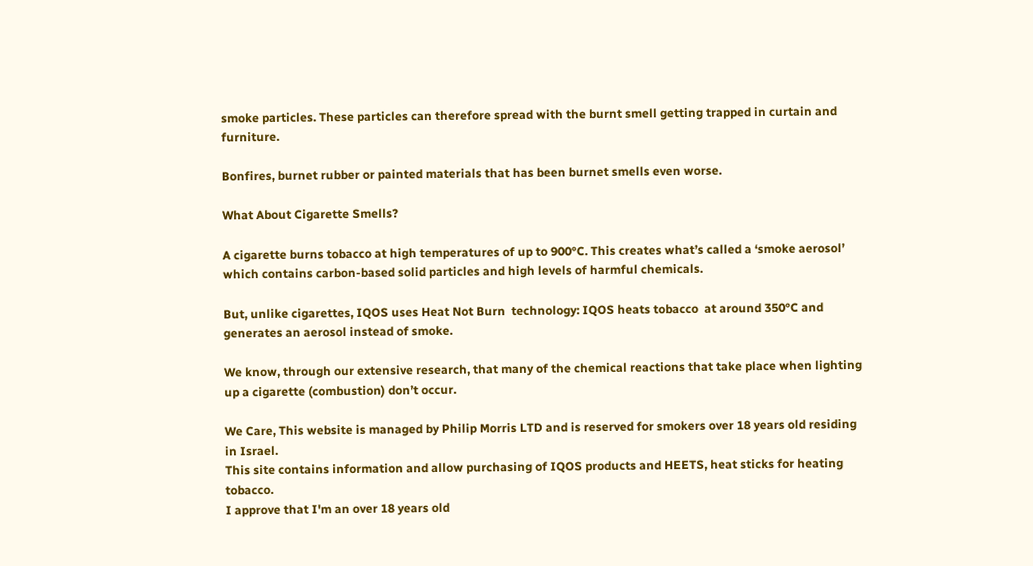smoke particles. These particles can therefore spread with the burnt smell getting trapped in curtain and furniture.

Bonfires, burnet rubber or painted materials that has been burnet smells even worse.

What About Cigarette Smells?

A cigarette burns tobacco at high temperatures of up to 900°C. This creates what’s called a ‘smoke aerosol’ which contains carbon-based solid particles and high levels of harmful chemicals.

But, unlike cigarettes, IQOS uses Heat Not Burn  technology: IQOS heats tobacco  at around 350°C and generates an aerosol instead of smoke.

We know, through our extensive research, that many of the chemical reactions that take place when lighting up a cigarette (combustion) don’t occur.

We Care, This website is managed by Philip Morris LTD and is reserved for smokers over 18 years old residing in Israel.
This site contains information and allow purchasing of IQOS products and HEETS, heat sticks for heating tobacco.
I approve that I'm an over 18 years old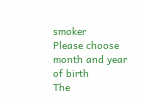smoker
Please choose month and year of birth
The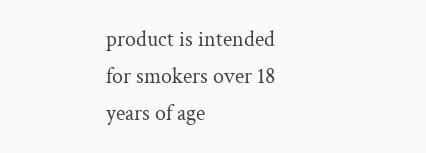product is intended for smokers over 18 years of age